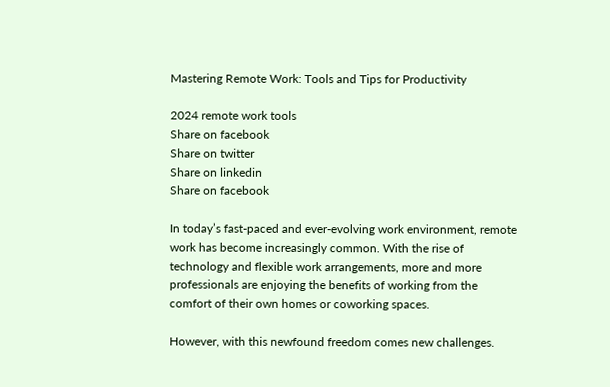Mastering Remote Work: Tools and Tips for Productivity

2024 remote work tools
Share on facebook
Share on twitter
Share on linkedin
Share on facebook

In today’s fast-paced and ever-evolving work environment, remote work has become increasingly common. With the rise of technology and flexible work arrangements, more and more professionals are enjoying the benefits of working from the comfort of their own homes or coworking spaces.

However, with this newfound freedom comes new challenges.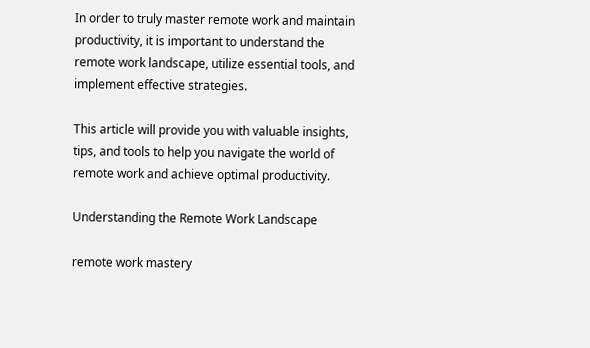In order to truly master remote work and maintain productivity, it is important to understand the remote work landscape, utilize essential tools, and implement effective strategies.

This article will provide you with valuable insights, tips, and tools to help you navigate the world of remote work and achieve optimal productivity.

Understanding the Remote Work Landscape

remote work mastery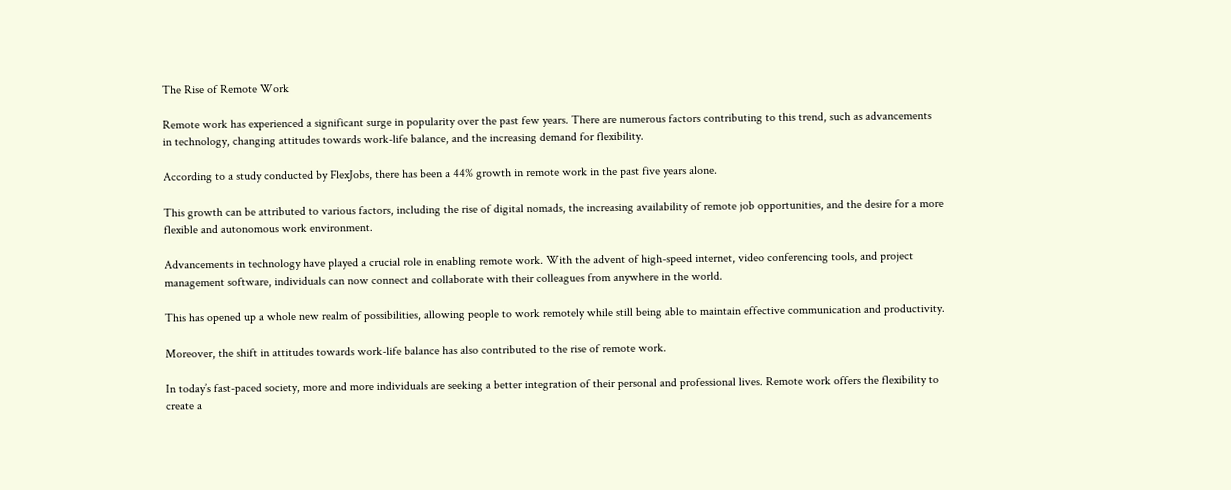The Rise of Remote Work

Remote work has experienced a significant surge in popularity over the past few years. There are numerous factors contributing to this trend, such as advancements in technology, changing attitudes towards work-life balance, and the increasing demand for flexibility.

According to a study conducted by FlexJobs, there has been a 44% growth in remote work in the past five years alone.

This growth can be attributed to various factors, including the rise of digital nomads, the increasing availability of remote job opportunities, and the desire for a more flexible and autonomous work environment.

Advancements in technology have played a crucial role in enabling remote work. With the advent of high-speed internet, video conferencing tools, and project management software, individuals can now connect and collaborate with their colleagues from anywhere in the world.

This has opened up a whole new realm of possibilities, allowing people to work remotely while still being able to maintain effective communication and productivity.

Moreover, the shift in attitudes towards work-life balance has also contributed to the rise of remote work.

In today’s fast-paced society, more and more individuals are seeking a better integration of their personal and professional lives. Remote work offers the flexibility to create a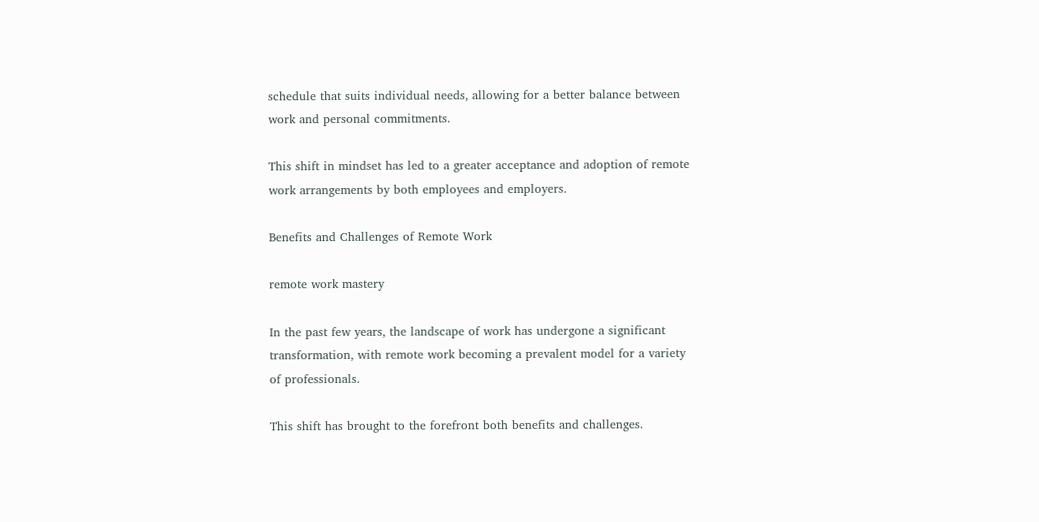schedule that suits individual needs, allowing for a better balance between work and personal commitments.

This shift in mindset has led to a greater acceptance and adoption of remote work arrangements by both employees and employers.

Benefits and Challenges of Remote Work

remote work mastery

In the past few years, the landscape of work has undergone a significant transformation, with remote work becoming a prevalent model for a variety of professionals.

This shift has brought to the forefront both benefits and challenges.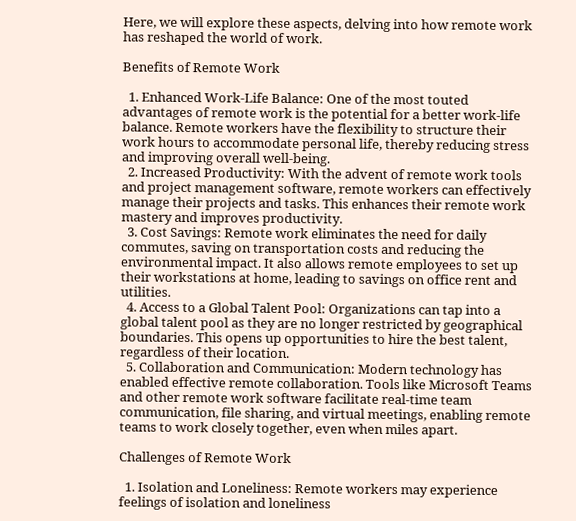Here, we will explore these aspects, delving into how remote work has reshaped the world of work.

Benefits of Remote Work

  1. Enhanced Work-Life Balance: One of the most touted advantages of remote work is the potential for a better work-life balance. Remote workers have the flexibility to structure their work hours to accommodate personal life, thereby reducing stress and improving overall well-being.
  2. Increased Productivity: With the advent of remote work tools and project management software, remote workers can effectively manage their projects and tasks. This enhances their remote work mastery and improves productivity.
  3. Cost Savings: Remote work eliminates the need for daily commutes, saving on transportation costs and reducing the environmental impact. It also allows remote employees to set up their workstations at home, leading to savings on office rent and utilities.
  4. Access to a Global Talent Pool: Organizations can tap into a global talent pool as they are no longer restricted by geographical boundaries. This opens up opportunities to hire the best talent, regardless of their location.
  5. Collaboration and Communication: Modern technology has enabled effective remote collaboration. Tools like Microsoft Teams and other remote work software facilitate real-time team communication, file sharing, and virtual meetings, enabling remote teams to work closely together, even when miles apart.

Challenges of Remote Work

  1. Isolation and Loneliness: Remote workers may experience feelings of isolation and loneliness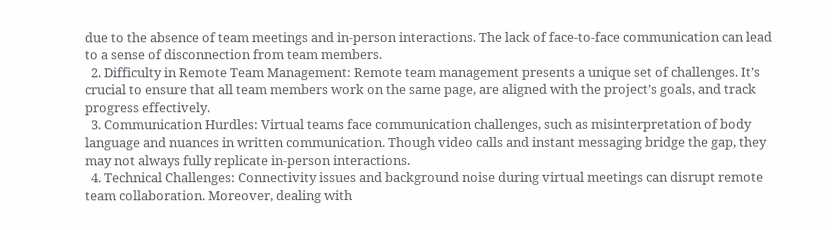due to the absence of team meetings and in-person interactions. The lack of face-to-face communication can lead to a sense of disconnection from team members.
  2. Difficulty in Remote Team Management: Remote team management presents a unique set of challenges. It’s crucial to ensure that all team members work on the same page, are aligned with the project’s goals, and track progress effectively.
  3. Communication Hurdles: Virtual teams face communication challenges, such as misinterpretation of body language and nuances in written communication. Though video calls and instant messaging bridge the gap, they may not always fully replicate in-person interactions.
  4. Technical Challenges: Connectivity issues and background noise during virtual meetings can disrupt remote team collaboration. Moreover, dealing with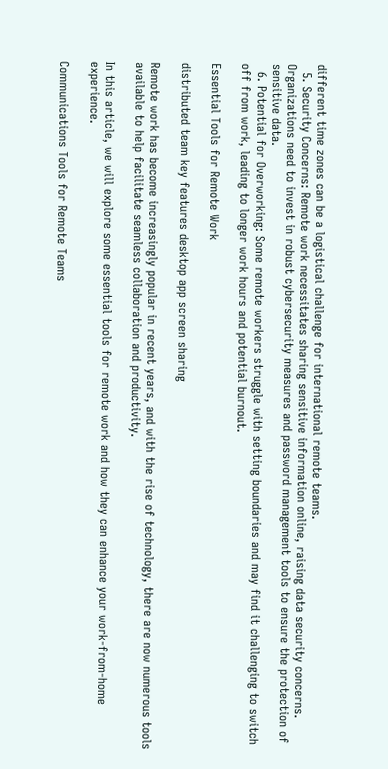different time zones can be a logistical challenge for international remote teams.
  5. Security Concerns: Remote work necessitates sharing sensitive information online, raising data security concerns. Organizations need to invest in robust cybersecurity measures and password management tools to ensure the protection of sensitive data.
  6. Potential for Overworking: Some remote workers struggle with setting boundaries and may find it challenging to switch off from work, leading to longer work hours and potential burnout.

Essential Tools for Remote Work

distributed team key features desktop app screen sharing

Remote work has become increasingly popular in recent years, and with the rise of technology, there are now numerous tools available to help facilitate seamless collaboration and productivity.

In this article, we will explore some essential tools for remote work and how they can enhance your work-from-home experience.

Communications Tools for Remote Teams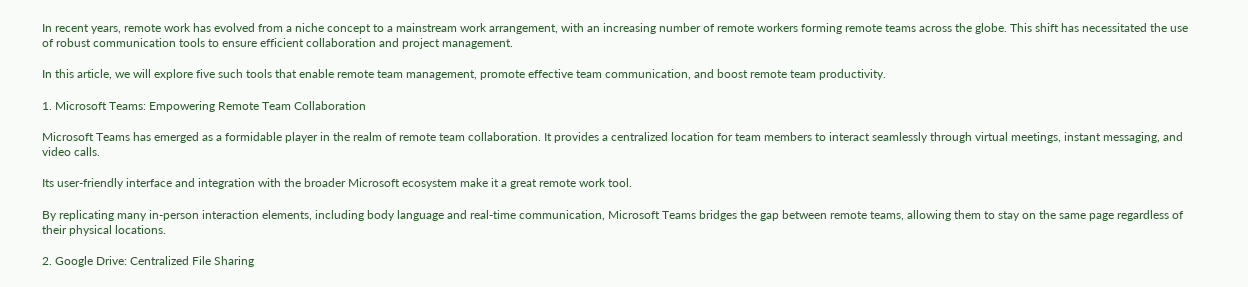In recent years, remote work has evolved from a niche concept to a mainstream work arrangement, with an increasing number of remote workers forming remote teams across the globe. This shift has necessitated the use of robust communication tools to ensure efficient collaboration and project management.

In this article, we will explore five such tools that enable remote team management, promote effective team communication, and boost remote team productivity.

1. Microsoft Teams: Empowering Remote Team Collaboration

Microsoft Teams has emerged as a formidable player in the realm of remote team collaboration. It provides a centralized location for team members to interact seamlessly through virtual meetings, instant messaging, and video calls.

Its user-friendly interface and integration with the broader Microsoft ecosystem make it a great remote work tool.

By replicating many in-person interaction elements, including body language and real-time communication, Microsoft Teams bridges the gap between remote teams, allowing them to stay on the same page regardless of their physical locations.

2. Google Drive: Centralized File Sharing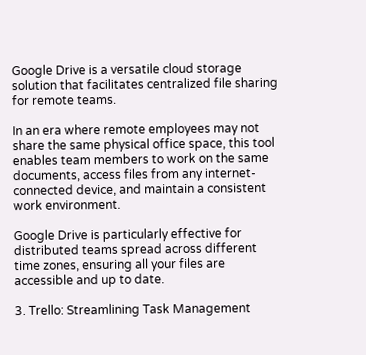Google Drive is a versatile cloud storage solution that facilitates centralized file sharing for remote teams.

In an era where remote employees may not share the same physical office space, this tool enables team members to work on the same documents, access files from any internet-connected device, and maintain a consistent work environment.

Google Drive is particularly effective for distributed teams spread across different time zones, ensuring all your files are accessible and up to date.

3. Trello: Streamlining Task Management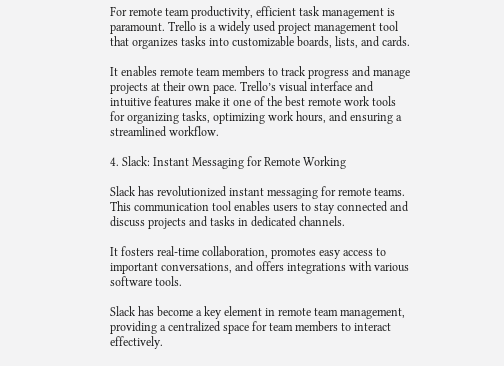For remote team productivity, efficient task management is paramount. Trello is a widely used project management tool that organizes tasks into customizable boards, lists, and cards.

It enables remote team members to track progress and manage projects at their own pace. Trello’s visual interface and intuitive features make it one of the best remote work tools for organizing tasks, optimizing work hours, and ensuring a streamlined workflow.

4. Slack: Instant Messaging for Remote Working

Slack has revolutionized instant messaging for remote teams. This communication tool enables users to stay connected and discuss projects and tasks in dedicated channels.

It fosters real-time collaboration, promotes easy access to important conversations, and offers integrations with various software tools.

Slack has become a key element in remote team management, providing a centralized space for team members to interact effectively.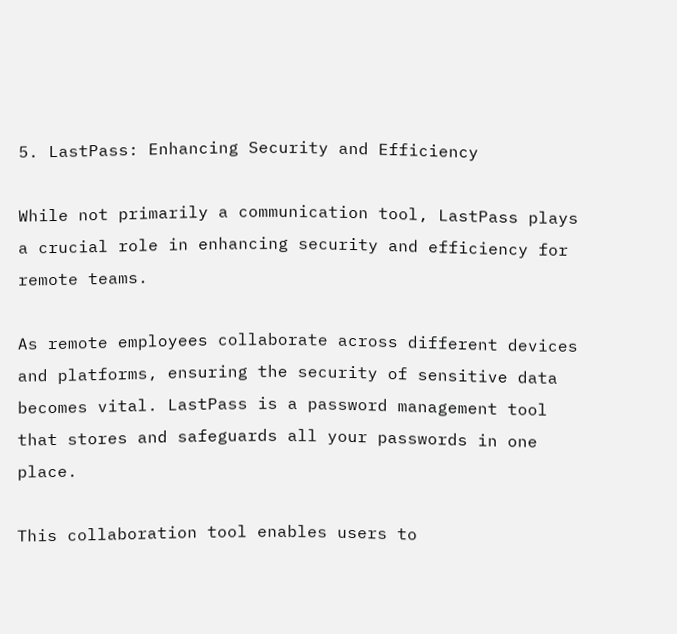5. LastPass: Enhancing Security and Efficiency

While not primarily a communication tool, LastPass plays a crucial role in enhancing security and efficiency for remote teams.

As remote employees collaborate across different devices and platforms, ensuring the security of sensitive data becomes vital. LastPass is a password management tool that stores and safeguards all your passwords in one place.

This collaboration tool enables users to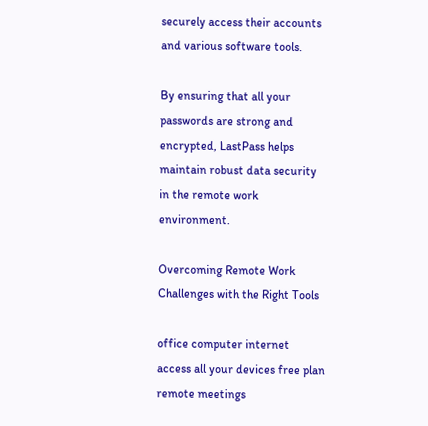securely access their accounts and various software tools.

By ensuring that all your passwords are strong and encrypted, LastPass helps maintain robust data security in the remote work environment.

Overcoming Remote Work Challenges with the Right Tools

office computer internet access all your devices free plan remote meetings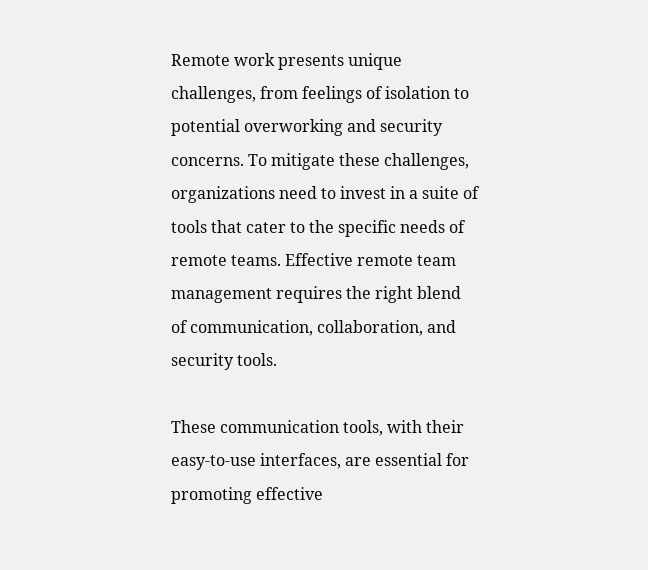Remote work presents unique challenges, from feelings of isolation to potential overworking and security concerns. To mitigate these challenges, organizations need to invest in a suite of tools that cater to the specific needs of remote teams. Effective remote team management requires the right blend of communication, collaboration, and security tools.

These communication tools, with their easy-to-use interfaces, are essential for promoting effective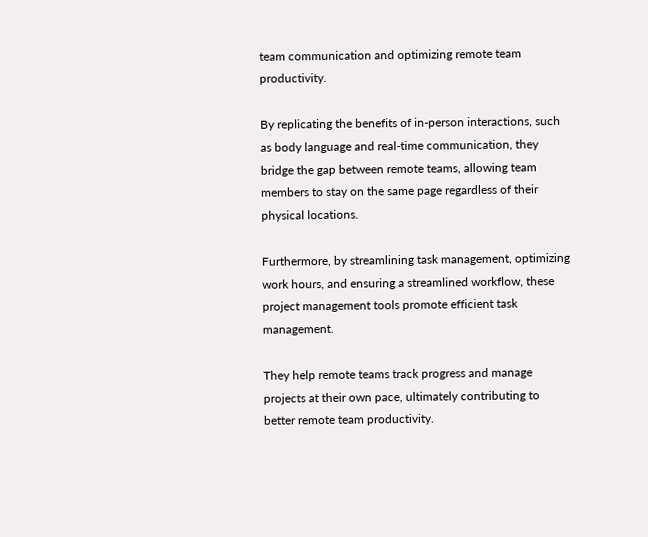team communication and optimizing remote team productivity.

By replicating the benefits of in-person interactions, such as body language and real-time communication, they bridge the gap between remote teams, allowing team members to stay on the same page regardless of their physical locations.

Furthermore, by streamlining task management, optimizing work hours, and ensuring a streamlined workflow, these project management tools promote efficient task management.

They help remote teams track progress and manage projects at their own pace, ultimately contributing to better remote team productivity.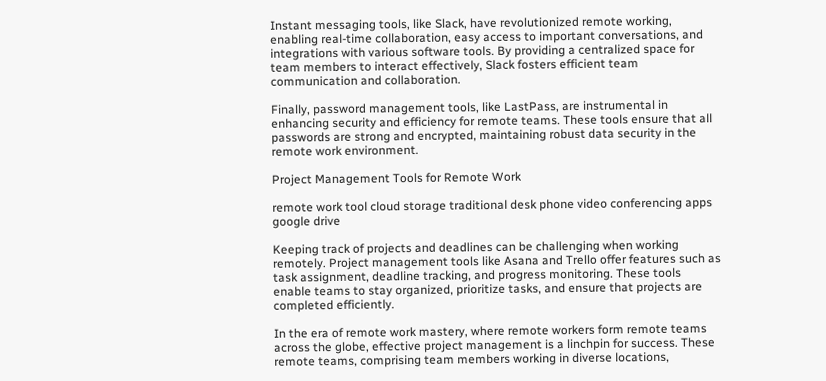Instant messaging tools, like Slack, have revolutionized remote working, enabling real-time collaboration, easy access to important conversations, and integrations with various software tools. By providing a centralized space for team members to interact effectively, Slack fosters efficient team communication and collaboration.

Finally, password management tools, like LastPass, are instrumental in enhancing security and efficiency for remote teams. These tools ensure that all passwords are strong and encrypted, maintaining robust data security in the remote work environment.

Project Management Tools for Remote Work

remote work tool cloud storage traditional desk phone video conferencing apps google drive

Keeping track of projects and deadlines can be challenging when working remotely. Project management tools like Asana and Trello offer features such as task assignment, deadline tracking, and progress monitoring. These tools enable teams to stay organized, prioritize tasks, and ensure that projects are completed efficiently.

In the era of remote work mastery, where remote workers form remote teams across the globe, effective project management is a linchpin for success. These remote teams, comprising team members working in diverse locations,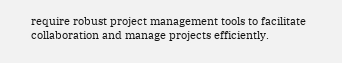require robust project management tools to facilitate collaboration and manage projects efficiently.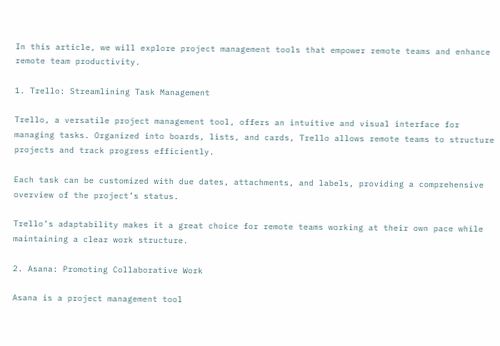In this article, we will explore project management tools that empower remote teams and enhance remote team productivity.

1. Trello: Streamlining Task Management

Trello, a versatile project management tool, offers an intuitive and visual interface for managing tasks. Organized into boards, lists, and cards, Trello allows remote teams to structure projects and track progress efficiently.

Each task can be customized with due dates, attachments, and labels, providing a comprehensive overview of the project’s status.

Trello’s adaptability makes it a great choice for remote teams working at their own pace while maintaining a clear work structure.

2. Asana: Promoting Collaborative Work

Asana is a project management tool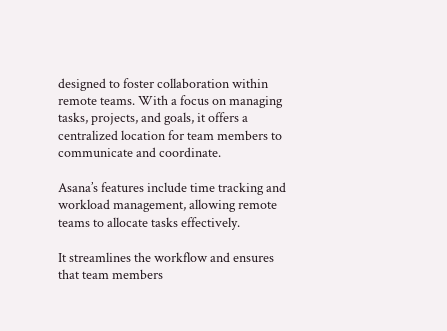designed to foster collaboration within remote teams. With a focus on managing tasks, projects, and goals, it offers a centralized location for team members to communicate and coordinate.

Asana’s features include time tracking and workload management, allowing remote teams to allocate tasks effectively.

It streamlines the workflow and ensures that team members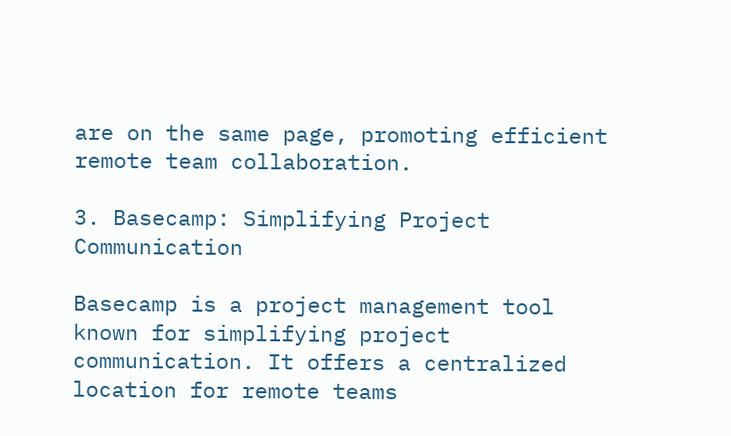are on the same page, promoting efficient remote team collaboration.

3. Basecamp: Simplifying Project Communication

Basecamp is a project management tool known for simplifying project communication. It offers a centralized location for remote teams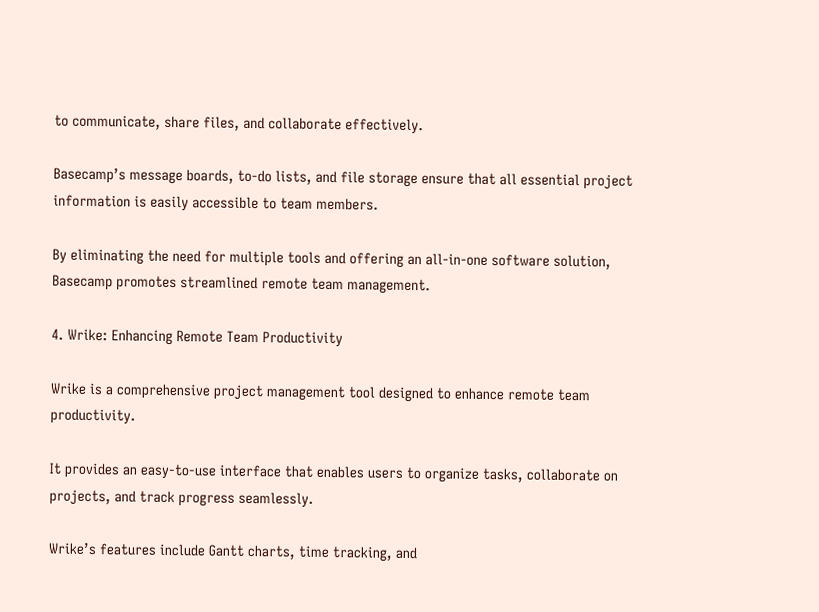to communicate, share files, and collaborate effectively.

Basecamp’s message boards, to-do lists, and file storage ensure that all essential project information is easily accessible to team members.

By eliminating the need for multiple tools and offering an all-in-one software solution, Basecamp promotes streamlined remote team management.

4. Wrike: Enhancing Remote Team Productivity

Wrike is a comprehensive project management tool designed to enhance remote team productivity.

It provides an easy-to-use interface that enables users to organize tasks, collaborate on projects, and track progress seamlessly.

Wrike’s features include Gantt charts, time tracking, and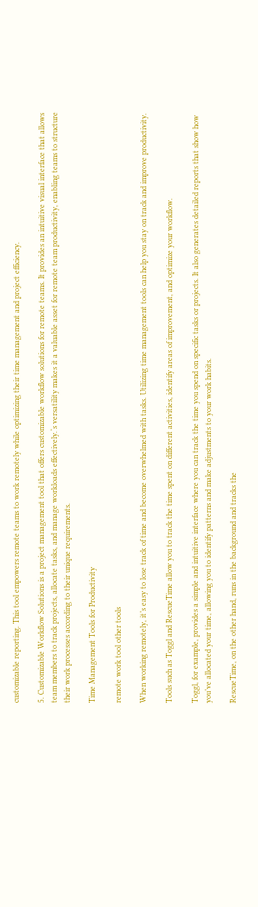customizable reporting. This tool empowers remote teams to work remotely while optimizing their time management and project efficiency.

5. Customizable Workflow Solutions is a project management tool that offers customizable workflow solutions for remote teams. It provides an intuitive visual interface that allows team members to track projects, allocate tasks, and manage workloads effectively.‘s versatility makes it a valuable asset for remote team productivity, enabling teams to structure their work processes according to their unique requirements.

Time Management Tools for Productivity

remote work tool other tools

When working remotely, it’s easy to lose track of time and become overwhelmed with tasks. Utilizing time management tools can help you stay on track and improve productivity.

Tools such as Toggl and RescueTime allow you to track the time spent on different activities, identify areas of improvement, and optimize your workflow.

Toggl, for example, provides a simple and intuitive interface where you can track the time you spend on specific tasks or projects. It also generates detailed reports that show how you’ve allocated your time, allowing you to identify patterns and make adjustments to your work habits.

RescueTime, on the other hand, runs in the background and tracks the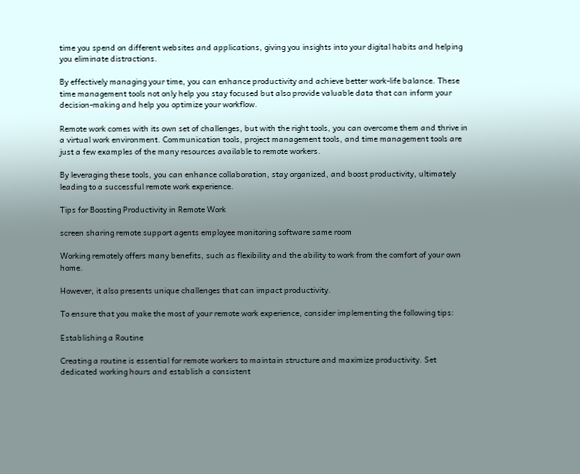time you spend on different websites and applications, giving you insights into your digital habits and helping you eliminate distractions.

By effectively managing your time, you can enhance productivity and achieve better work-life balance. These time management tools not only help you stay focused but also provide valuable data that can inform your decision-making and help you optimize your workflow.

Remote work comes with its own set of challenges, but with the right tools, you can overcome them and thrive in a virtual work environment. Communication tools, project management tools, and time management tools are just a few examples of the many resources available to remote workers.

By leveraging these tools, you can enhance collaboration, stay organized, and boost productivity, ultimately leading to a successful remote work experience.

Tips for Boosting Productivity in Remote Work

screen sharing remote support agents employee monitoring software same room

Working remotely offers many benefits, such as flexibility and the ability to work from the comfort of your own home.

However, it also presents unique challenges that can impact productivity.

To ensure that you make the most of your remote work experience, consider implementing the following tips:

Establishing a Routine

Creating a routine is essential for remote workers to maintain structure and maximize productivity. Set dedicated working hours and establish a consistent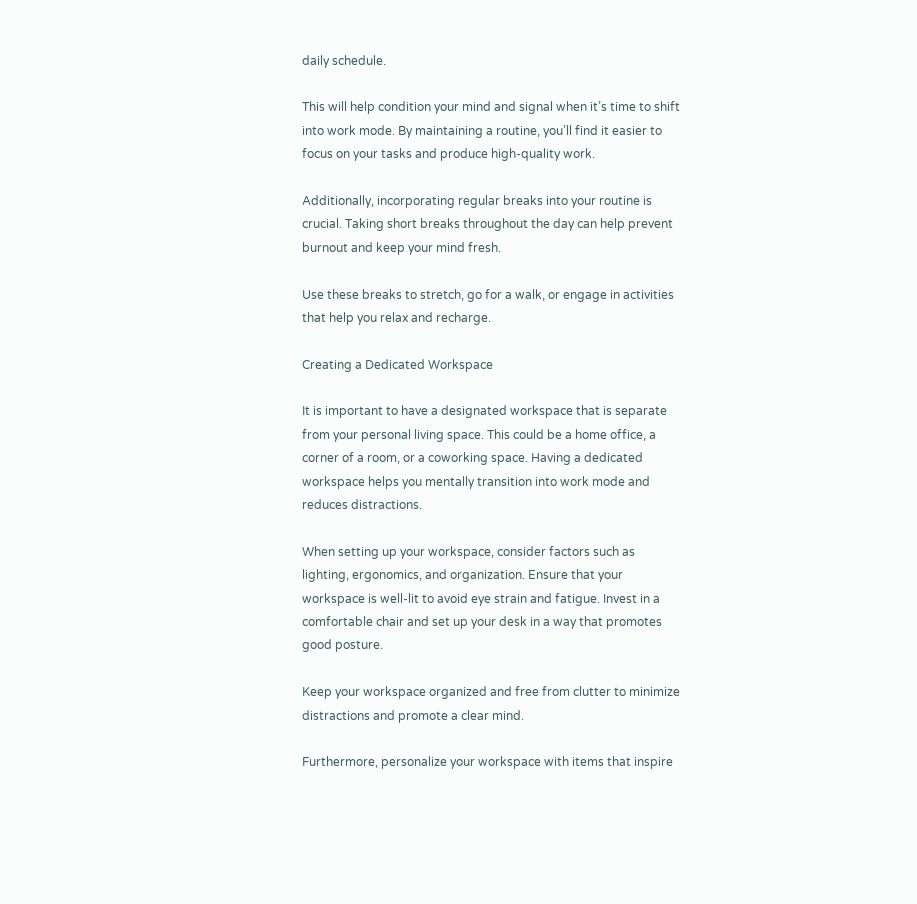daily schedule.

This will help condition your mind and signal when it’s time to shift into work mode. By maintaining a routine, you’ll find it easier to focus on your tasks and produce high-quality work.

Additionally, incorporating regular breaks into your routine is crucial. Taking short breaks throughout the day can help prevent burnout and keep your mind fresh.

Use these breaks to stretch, go for a walk, or engage in activities that help you relax and recharge.

Creating a Dedicated Workspace

It is important to have a designated workspace that is separate from your personal living space. This could be a home office, a corner of a room, or a coworking space. Having a dedicated workspace helps you mentally transition into work mode and reduces distractions.

When setting up your workspace, consider factors such as lighting, ergonomics, and organization. Ensure that your workspace is well-lit to avoid eye strain and fatigue. Invest in a comfortable chair and set up your desk in a way that promotes good posture.

Keep your workspace organized and free from clutter to minimize distractions and promote a clear mind.

Furthermore, personalize your workspace with items that inspire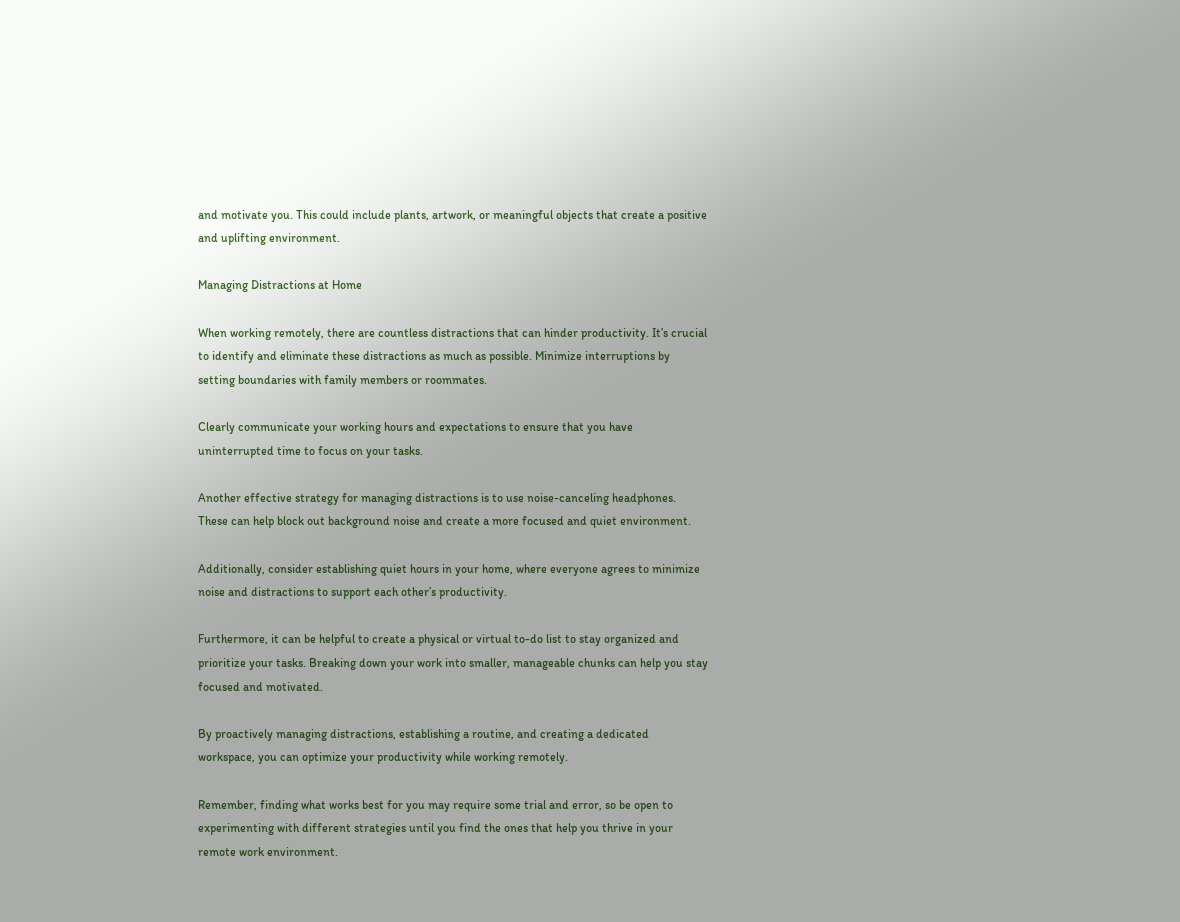and motivate you. This could include plants, artwork, or meaningful objects that create a positive and uplifting environment.

Managing Distractions at Home

When working remotely, there are countless distractions that can hinder productivity. It’s crucial to identify and eliminate these distractions as much as possible. Minimize interruptions by setting boundaries with family members or roommates.

Clearly communicate your working hours and expectations to ensure that you have uninterrupted time to focus on your tasks.

Another effective strategy for managing distractions is to use noise-canceling headphones. These can help block out background noise and create a more focused and quiet environment.

Additionally, consider establishing quiet hours in your home, where everyone agrees to minimize noise and distractions to support each other’s productivity.

Furthermore, it can be helpful to create a physical or virtual to-do list to stay organized and prioritize your tasks. Breaking down your work into smaller, manageable chunks can help you stay focused and motivated.

By proactively managing distractions, establishing a routine, and creating a dedicated workspace, you can optimize your productivity while working remotely.

Remember, finding what works best for you may require some trial and error, so be open to experimenting with different strategies until you find the ones that help you thrive in your remote work environment.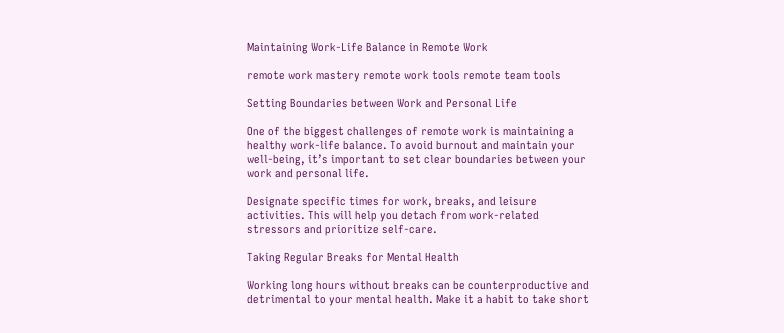Maintaining Work-Life Balance in Remote Work

remote work mastery remote work tools remote team tools

Setting Boundaries between Work and Personal Life

One of the biggest challenges of remote work is maintaining a healthy work-life balance. To avoid burnout and maintain your well-being, it’s important to set clear boundaries between your work and personal life.

Designate specific times for work, breaks, and leisure activities. This will help you detach from work-related stressors and prioritize self-care.

Taking Regular Breaks for Mental Health

Working long hours without breaks can be counterproductive and detrimental to your mental health. Make it a habit to take short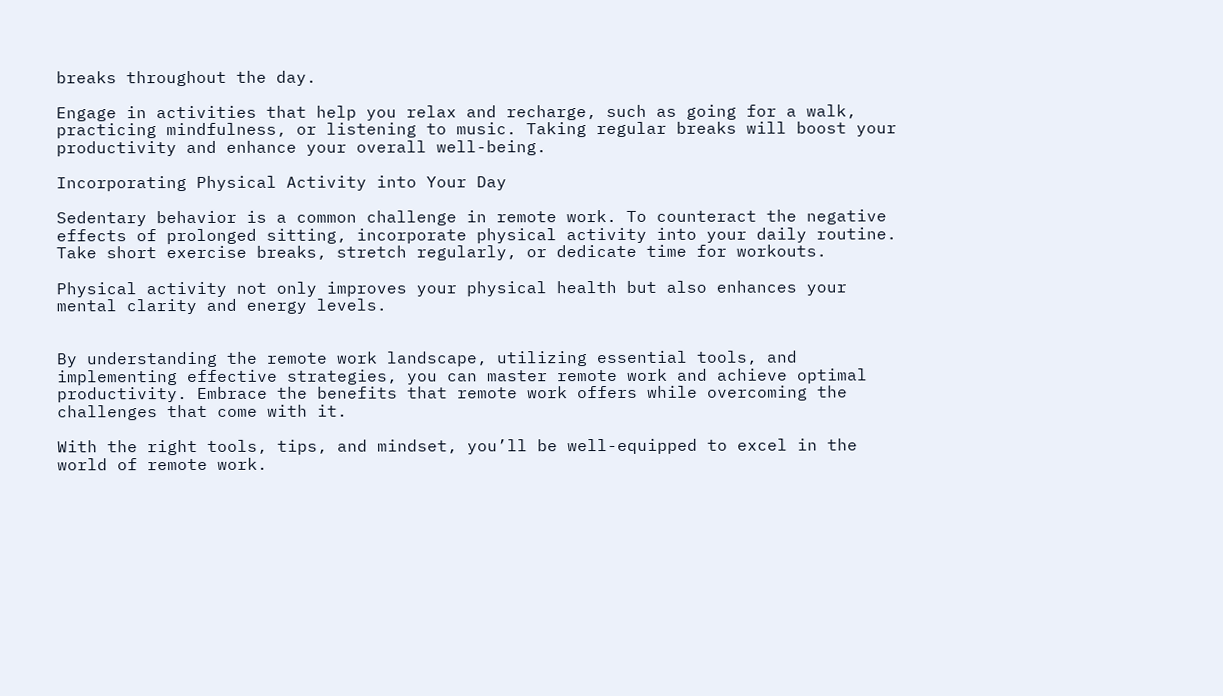breaks throughout the day.

Engage in activities that help you relax and recharge, such as going for a walk, practicing mindfulness, or listening to music. Taking regular breaks will boost your productivity and enhance your overall well-being.

Incorporating Physical Activity into Your Day

Sedentary behavior is a common challenge in remote work. To counteract the negative effects of prolonged sitting, incorporate physical activity into your daily routine. Take short exercise breaks, stretch regularly, or dedicate time for workouts.

Physical activity not only improves your physical health but also enhances your mental clarity and energy levels.


By understanding the remote work landscape, utilizing essential tools, and implementing effective strategies, you can master remote work and achieve optimal productivity. Embrace the benefits that remote work offers while overcoming the challenges that come with it.

With the right tools, tips, and mindset, you’ll be well-equipped to excel in the world of remote work.